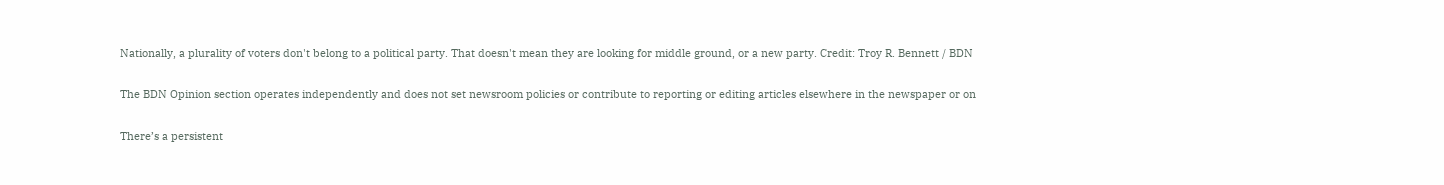Nationally, a plurality of voters don't belong to a political party. That doesn't mean they are looking for middle ground, or a new party. Credit: Troy R. Bennett / BDN

The BDN Opinion section operates independently and does not set newsroom policies or contribute to reporting or editing articles elsewhere in the newspaper or on

There’s a persistent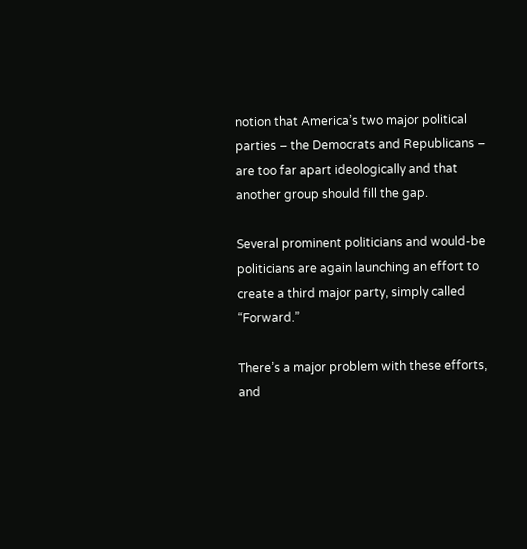notion that America’s two major political parties – the Democrats and Republicans – are too far apart ideologically and that another group should fill the gap.

Several prominent politicians and would-be politicians are again launching an effort to create a third major party, simply called “Forward.”

There’s a major problem with these efforts, and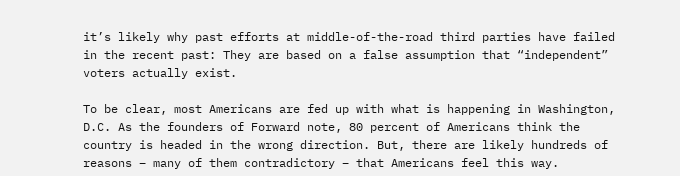it’s likely why past efforts at middle-of-the-road third parties have failed in the recent past: They are based on a false assumption that “independent” voters actually exist.

To be clear, most Americans are fed up with what is happening in Washington, D.C. As the founders of Forward note, 80 percent of Americans think the country is headed in the wrong direction. But, there are likely hundreds of reasons – many of them contradictory – that Americans feel this way.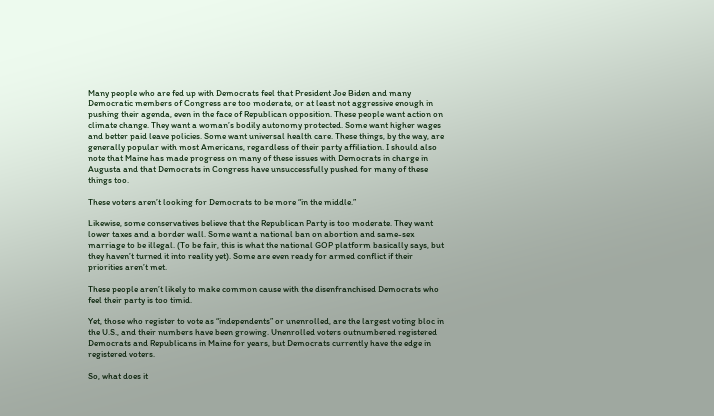Many people who are fed up with Democrats feel that President Joe Biden and many Democratic members of Congress are too moderate, or at least not aggressive enough in pushing their agenda, even in the face of Republican opposition. These people want action on climate change. They want a woman’s bodily autonomy protected. Some want higher wages and better paid leave policies. Some want universal health care. These things, by the way, are generally popular with most Americans, regardless of their party affiliation. I should also note that Maine has made progress on many of these issues with Democrats in charge in Augusta and that Democrats in Congress have unsuccessfully pushed for many of these things too.

These voters aren’t looking for Democrats to be more “in the middle.”

Likewise, some conservatives believe that the Republican Party is too moderate. They want lower taxes and a border wall. Some want a national ban on abortion and same-sex marriage to be illegal. (To be fair, this is what the national GOP platform basically says, but they haven’t turned it into reality yet). Some are even ready for armed conflict if their priorities aren’t met.

These people aren’t likely to make common cause with the disenfranchised Democrats who feel their party is too timid.

Yet, those who register to vote as “independents” or unenrolled, are the largest voting bloc in the U.S., and their numbers have been growing. Unenrolled voters outnumbered registered Democrats and Republicans in Maine for years, but Democrats currently have the edge in registered voters.

So, what does it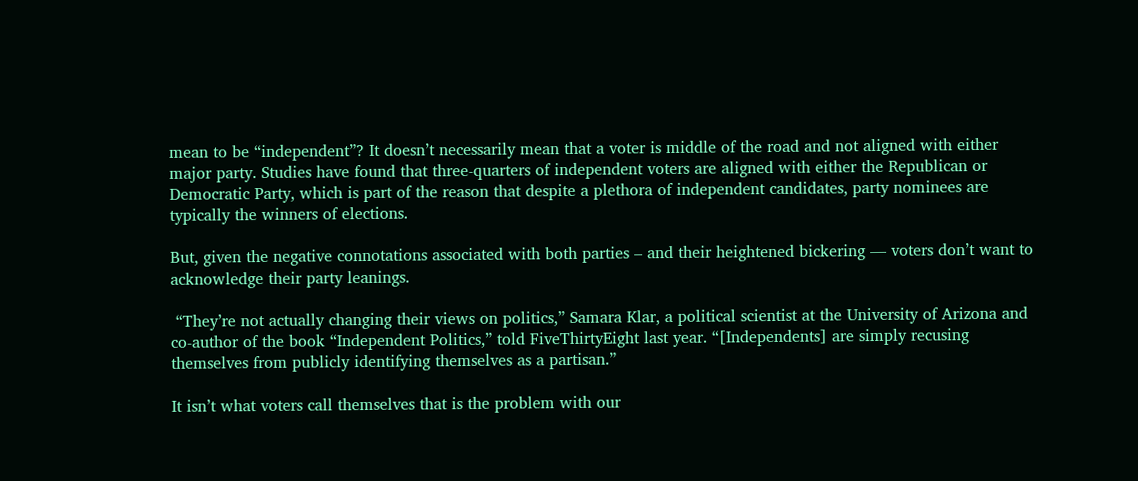mean to be “independent”? It doesn’t necessarily mean that a voter is middle of the road and not aligned with either major party. Studies have found that three-quarters of independent voters are aligned with either the Republican or Democratic Party, which is part of the reason that despite a plethora of independent candidates, party nominees are typically the winners of elections.

But, given the negative connotations associated with both parties – and their heightened bickering — voters don’t want to acknowledge their party leanings.

 “They’re not actually changing their views on politics,” Samara Klar, a political scientist at the University of Arizona and co-author of the book “Independent Politics,” told FiveThirtyEight last year. “[Independents] are simply recusing themselves from publicly identifying themselves as a partisan.”

It isn’t what voters call themselves that is the problem with our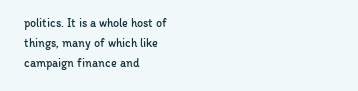politics. It is a whole host of things, many of which like campaign finance and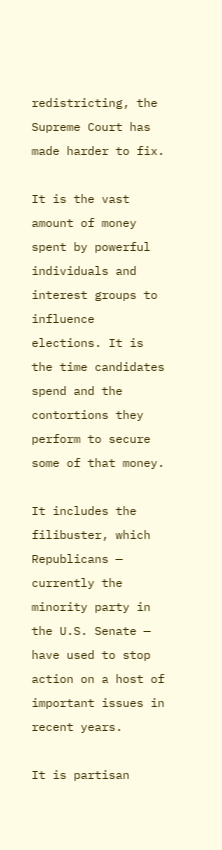redistricting, the Supreme Court has made harder to fix.

It is the vast amount of money spent by powerful individuals and interest groups to influence elections. It is the time candidates spend and the contortions they perform to secure some of that money.

It includes the filibuster, which Republicans — currently the minority party in the U.S. Senate — have used to stop action on a host of important issues in recent years.

It is partisan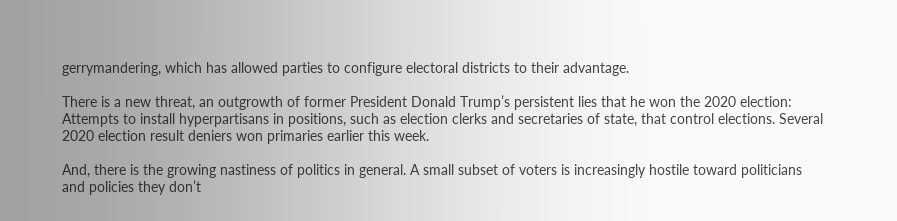gerrymandering, which has allowed parties to configure electoral districts to their advantage.

There is a new threat, an outgrowth of former President Donald Trump’s persistent lies that he won the 2020 election: Attempts to install hyperpartisans in positions, such as election clerks and secretaries of state, that control elections. Several 2020 election result deniers won primaries earlier this week.

And, there is the growing nastiness of politics in general. A small subset of voters is increasingly hostile toward politicians and policies they don’t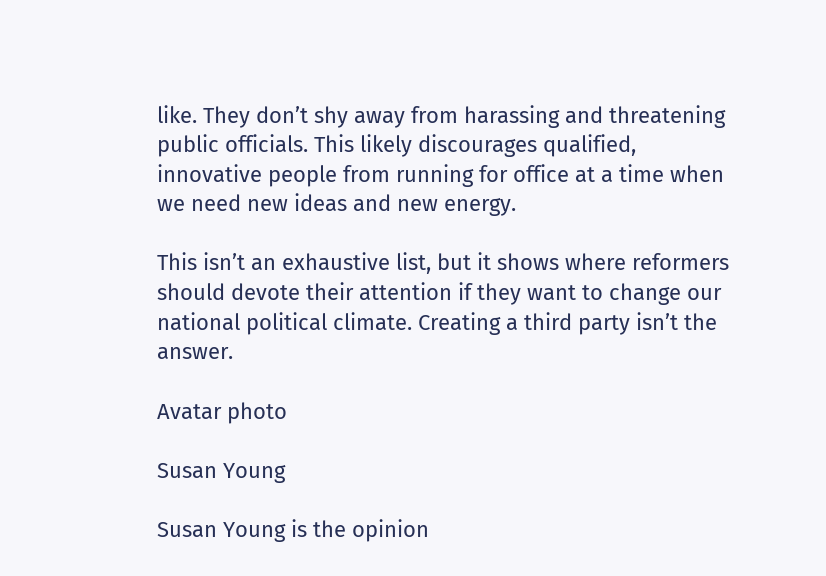like. They don’t shy away from harassing and threatening public officials. This likely discourages qualified, innovative people from running for office at a time when we need new ideas and new energy.

This isn’t an exhaustive list, but it shows where reformers should devote their attention if they want to change our national political climate. Creating a third party isn’t the answer.

Avatar photo

Susan Young

Susan Young is the opinion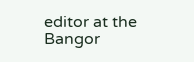editor at the Bangor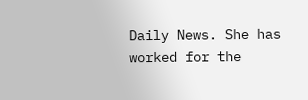Daily News. She has worked for the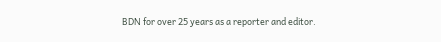BDN for over 25 years as a reporter and editor.